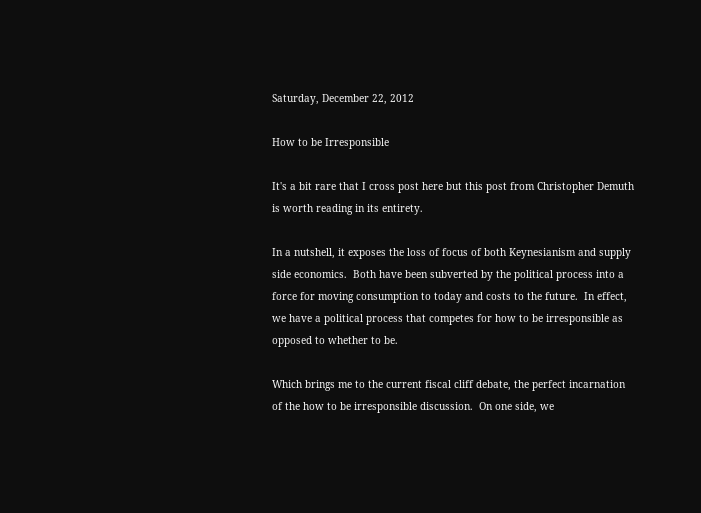Saturday, December 22, 2012

How to be Irresponsible

It's a bit rare that I cross post here but this post from Christopher Demuth is worth reading in its entirety.

In a nutshell, it exposes the loss of focus of both Keynesianism and supply side economics.  Both have been subverted by the political process into a force for moving consumption to today and costs to the future.  In effect, we have a political process that competes for how to be irresponsible as opposed to whether to be.

Which brings me to the current fiscal cliff debate, the perfect incarnation of the how to be irresponsible discussion.  On one side, we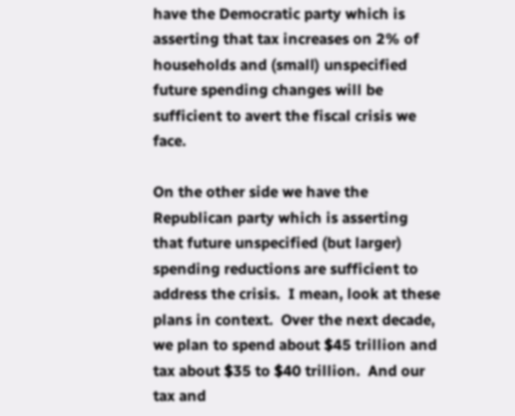have the Democratic party which is asserting that tax increases on 2% of households and (small) unspecified future spending changes will be sufficient to avert the fiscal crisis we face.

On the other side we have the Republican party which is asserting that future unspecified (but larger) spending reductions are sufficient to address the crisis.  I mean, look at these plans in context.  Over the next decade, we plan to spend about $45 trillion and tax about $35 to $40 trillion.  And our tax and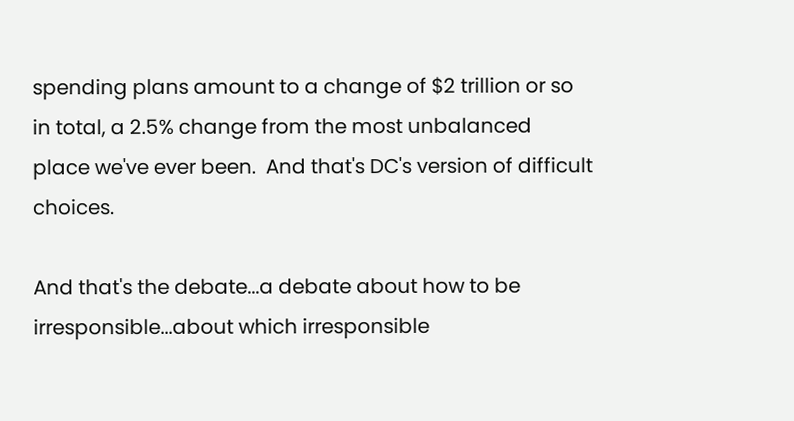spending plans amount to a change of $2 trillion or so in total, a 2.5% change from the most unbalanced place we've ever been.  And that's DC's version of difficult choices.

And that's the debate...a debate about how to be irresponsible...about which irresponsible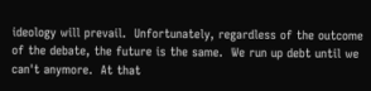ideology will prevail.  Unfortunately, regardless of the outcome of the debate, the future is the same.  We run up debt until we can't anymore.  At that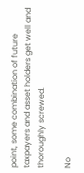point, some combination of future taxpayers and asset holders get well and thoroughly screwed.

No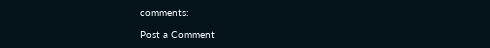comments:

Post a Comment